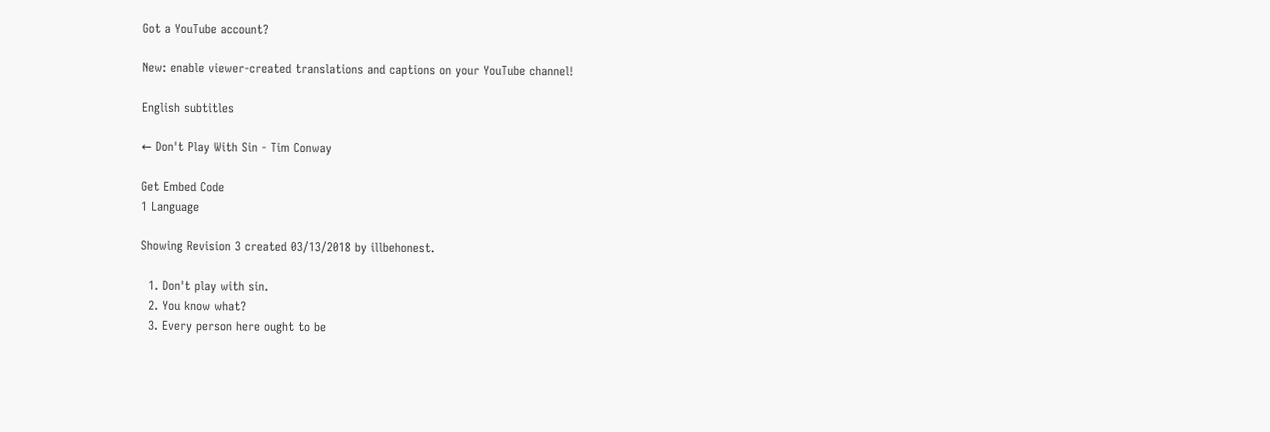Got a YouTube account?

New: enable viewer-created translations and captions on your YouTube channel!

English subtitles

← Don't Play With Sin - Tim Conway

Get Embed Code
1 Language

Showing Revision 3 created 03/13/2018 by illbehonest.

  1. Don't play with sin.
  2. You know what?
  3. Every person here ought to be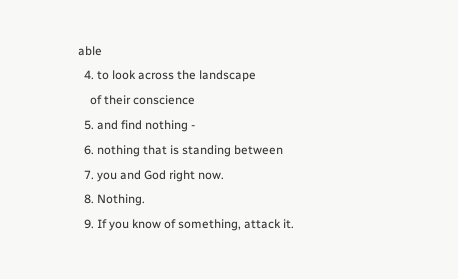able
  4. to look across the landscape
    of their conscience
  5. and find nothing -
  6. nothing that is standing between
  7. you and God right now.
  8. Nothing.
  9. If you know of something, attack it.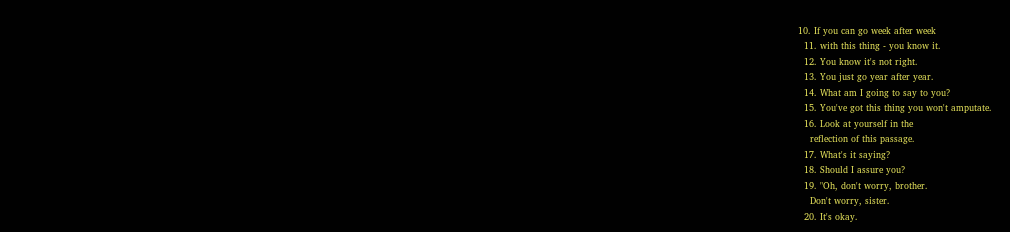10. If you can go week after week
  11. with this thing - you know it.
  12. You know it's not right.
  13. You just go year after year.
  14. What am I going to say to you?
  15. You've got this thing you won't amputate.
  16. Look at yourself in the
    reflection of this passage.
  17. What's it saying?
  18. Should I assure you?
  19. "Oh, don't worry, brother.
    Don't worry, sister.
  20. It's okay.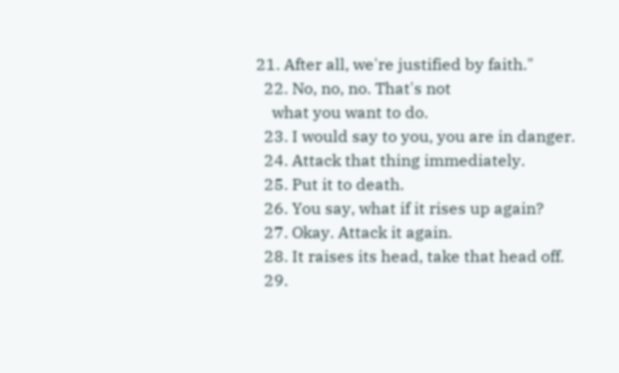21. After all, we're justified by faith."
  22. No, no, no. That's not
    what you want to do.
  23. I would say to you, you are in danger.
  24. Attack that thing immediately.
  25. Put it to death.
  26. You say, what if it rises up again?
  27. Okay. Attack it again.
  28. It raises its head, take that head off.
  29.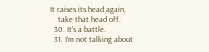It raises its head again,
    take that head off.
  30. It's a battle.
  31. I'm not talking about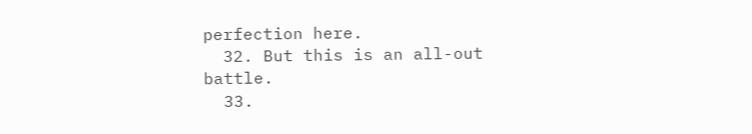perfection here.
  32. But this is an all-out battle.
  33.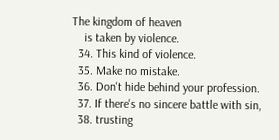The kingdom of heaven
    is taken by violence.
  34. This kind of violence.
  35. Make no mistake.
  36. Don't hide behind your profession.
  37. If there's no sincere battle with sin,
  38. trusting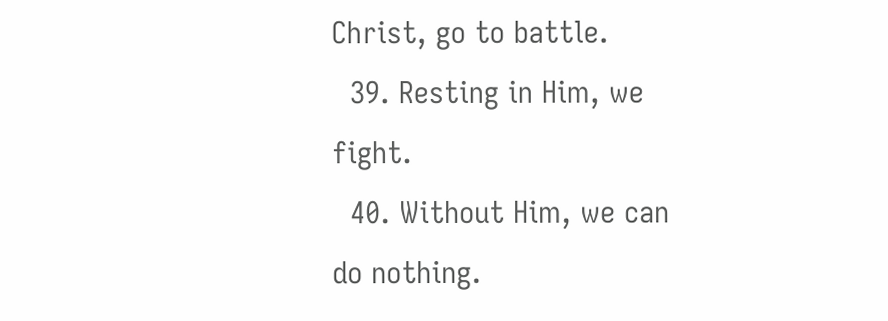Christ, go to battle.
  39. Resting in Him, we fight.
  40. Without Him, we can do nothing.